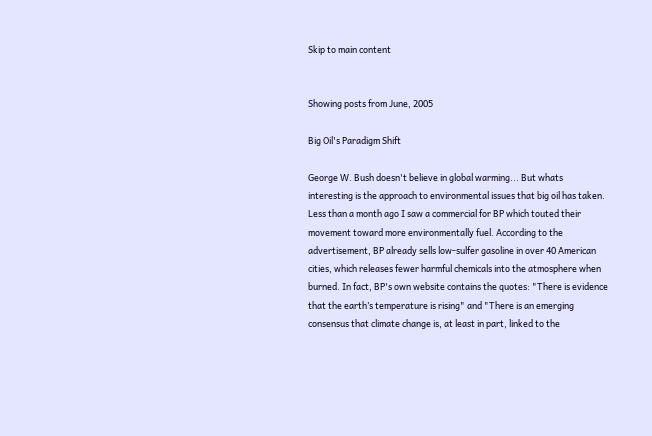Skip to main content


Showing posts from June, 2005

Big Oil's Paradigm Shift

George W. Bush doesn't believe in global warming... But whats interesting is the approach to environmental issues that big oil has taken. Less than a month ago I saw a commercial for BP which touted their movement toward more environmentally fuel. According to the advertisement, BP already sells low-sulfer gasoline in over 40 American cities, which releases fewer harmful chemicals into the atmosphere when burned. In fact, BP's own website contains the quotes: "There is evidence that the earth’s temperature is rising" and "There is an emerging consensus that climate change is, at least in part, linked to the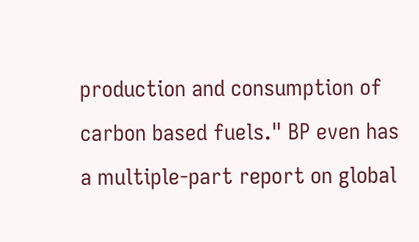production and consumption of carbon based fuels." BP even has a multiple-part report on global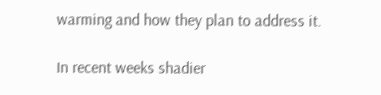warming and how they plan to address it.

In recent weeks shadier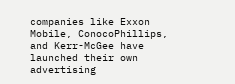companies like Exxon Mobile, ConocoPhillips, and Kerr-McGee have launched their own advertising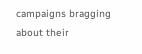campaigns bragging about their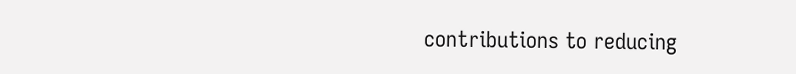contributions to reducing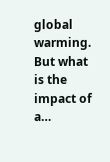global warming. But what is the impact of a…